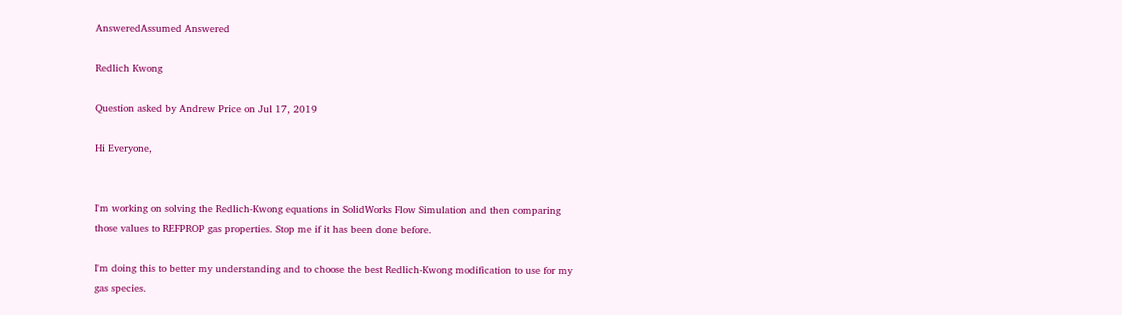AnsweredAssumed Answered

Redlich Kwong

Question asked by Andrew Price on Jul 17, 2019

Hi Everyone,


I'm working on solving the Redlich-Kwong equations in SolidWorks Flow Simulation and then comparing those values to REFPROP gas properties. Stop me if it has been done before.

I'm doing this to better my understanding and to choose the best Redlich-Kwong modification to use for my gas species.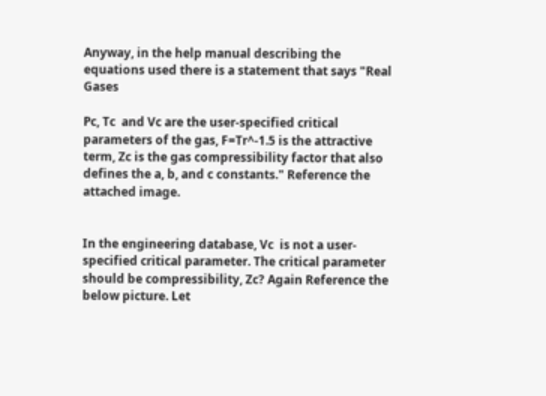Anyway, in the help manual describing the equations used there is a statement that says "Real Gases

Pc, Tc  and Vc are the user-specified critical parameters of the gas, F=Tr^-1.5 is the attractive term, Zc is the gas compressibility factor that also defines the a, b, and c constants." Reference the attached image.


In the engineering database, Vc  is not a user-specified critical parameter. The critical parameter should be compressibility, Zc? Again Reference the below picture. Let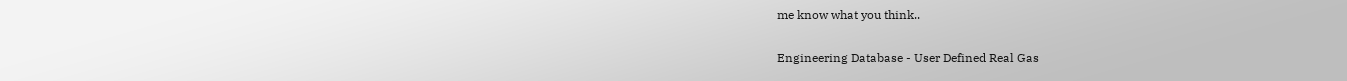me know what you think..


Engineering Database - User Defined Real Gas